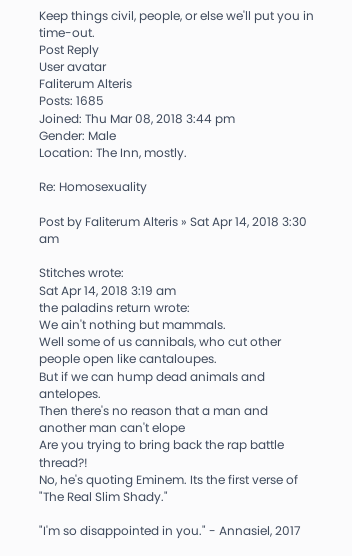Keep things civil, people, or else we'll put you in time-out.
Post Reply
User avatar
Faliterum Alteris
Posts: 1685
Joined: Thu Mar 08, 2018 3:44 pm
Gender: Male
Location: The Inn, mostly.

Re: Homosexuality

Post by Faliterum Alteris » Sat Apr 14, 2018 3:30 am

Stitches wrote:
Sat Apr 14, 2018 3:19 am
the paladins return wrote:
We ain't nothing but mammals.
Well some of us cannibals, who cut other people open like cantaloupes.
But if we can hump dead animals and antelopes.
Then there's no reason that a man and another man can't elope
Are you trying to bring back the rap battle thread?!
No, he's quoting Eminem. Its the first verse of "The Real Slim Shady."

"I'm so disappointed in you." - Annasiel, 2017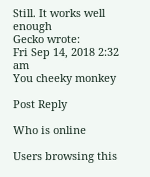Still. It works well enough
Gecko wrote:
Fri Sep 14, 2018 2:32 am
You cheeky monkey

Post Reply

Who is online

Users browsing this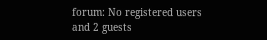forum: No registered users and 2 guests